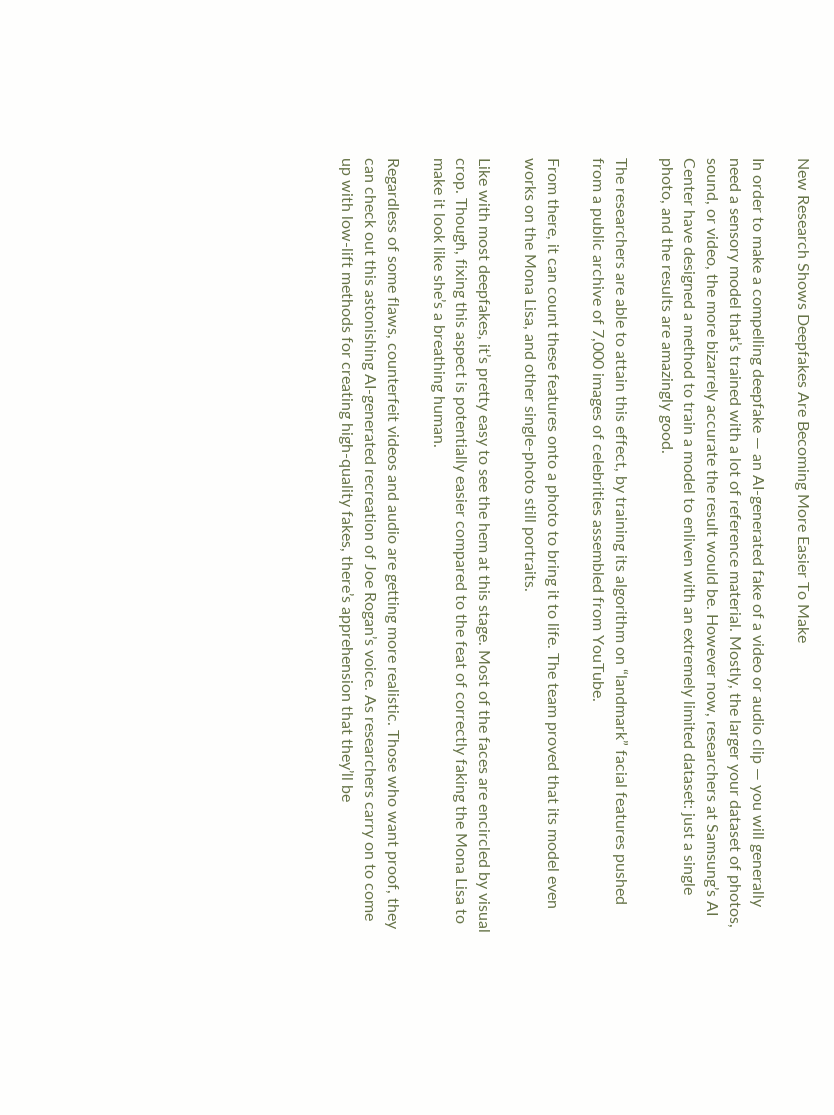New Research Shows Deepfakes Are Becoming More Easier To Make

In order to make a compelling deepfake — an AI-generated fake of a video or audio clip — you will generally need a sensory model that’s trained with a lot of reference material. Mostly, the larger your dataset of photos, sound, or video, the more bizarrely accurate the result would be. However now, researchers at Samsung’s AI Center have designed a method to train a model to enliven with an extremely limited dataset: just a single photo, and the results are amazingly good.

The researchers are able to attain this effect, by training its algorithm on “landmark” facial features pushed from a public archive of 7,000 images of celebrities assembled from YouTube.

From there, it can count these features onto a photo to bring it to life. The team proved that its model even works on the Mona Lisa, and other single-photo still portraits.

Like with most deepfakes, it’s pretty easy to see the hem at this stage. Most of the faces are encircled by visual crop. Though, fixing this aspect is potentially easier compared to the feat of correctly faking the Mona Lisa to make it look like she’s a breathing human.

Regardless of some flaws, counterfeit videos and audio are getting more realistic. Those who want proof, they can check out this astonishing AI-generated recreation of Joe Rogan’s voice. As researchers carry on to come up with low-lift methods for creating high-quality fakes, there’s apprehension that they’ll be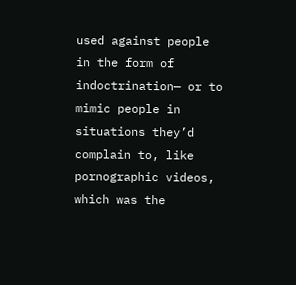used against people in the form of indoctrination— or to mimic people in situations they’d complain to, like pornographic videos, which was the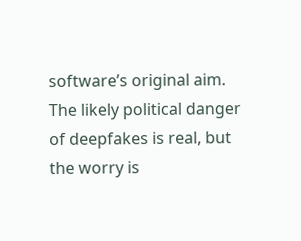software’s original aim. The likely political danger of deepfakes is real, but the worry is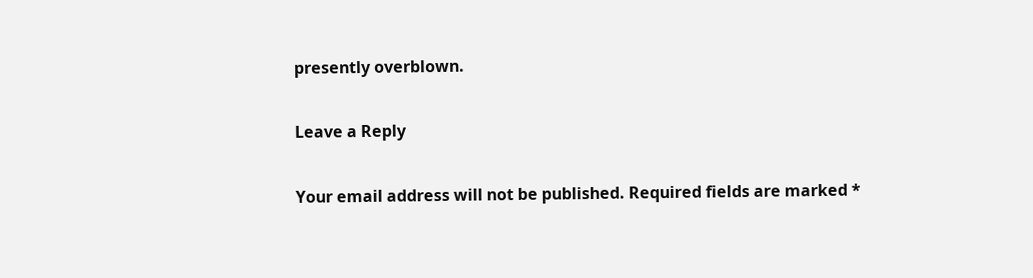presently overblown.

Leave a Reply

Your email address will not be published. Required fields are marked *